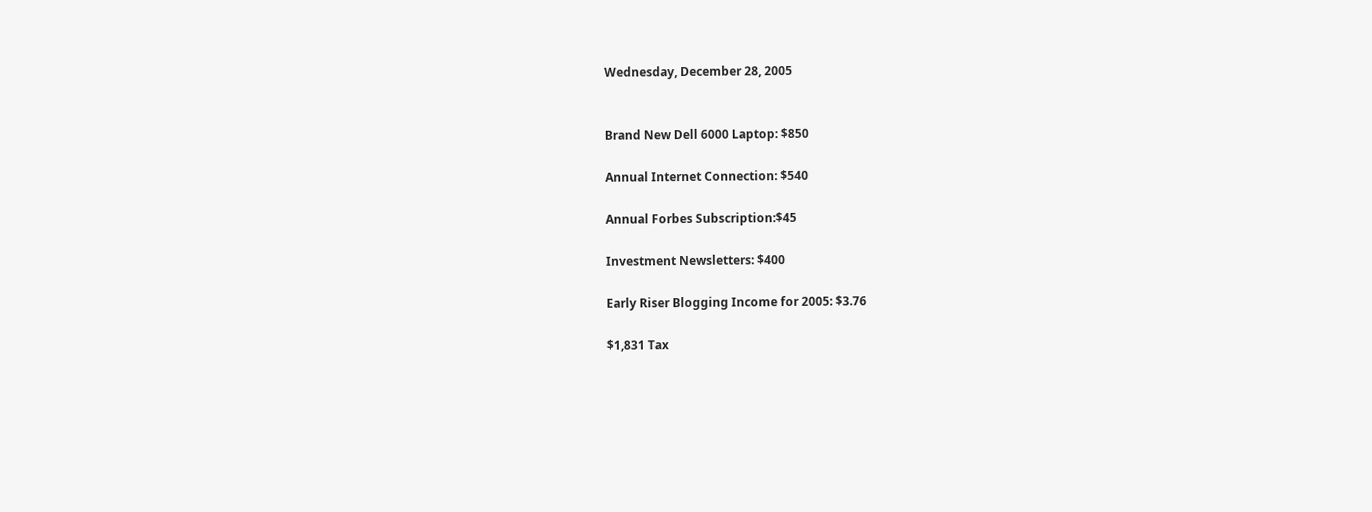Wednesday, December 28, 2005


Brand New Dell 6000 Laptop: $850

Annual Internet Connection: $540

Annual Forbes Subscription:$45

Investment Newsletters: $400

Early Riser Blogging Income for 2005: $3.76

$1,831 Tax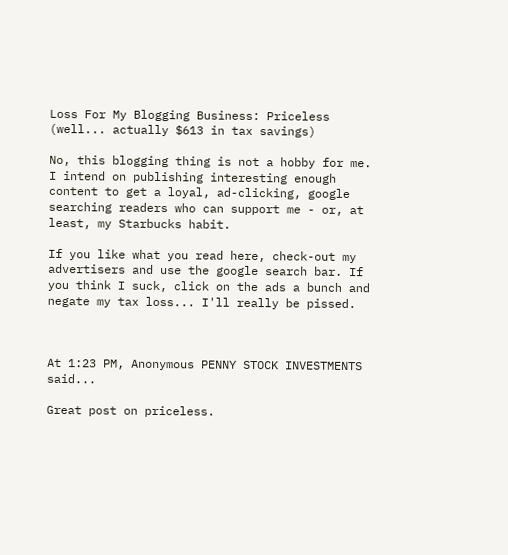Loss For My Blogging Business: Priceless (well... actually $613 in tax savings)

No, this blogging thing is not a hobby for me. I intend on publishing interesting enough content to get a loyal, ad-clicking, google searching readers who can support me - or, at least, my Starbucks habit.

If you like what you read here, check-out my advertisers and use the google search bar. If you think I suck, click on the ads a bunch and negate my tax loss... I'll really be pissed.



At 1:23 PM, Anonymous PENNY STOCK INVESTMENTS said...

Great post on priceless.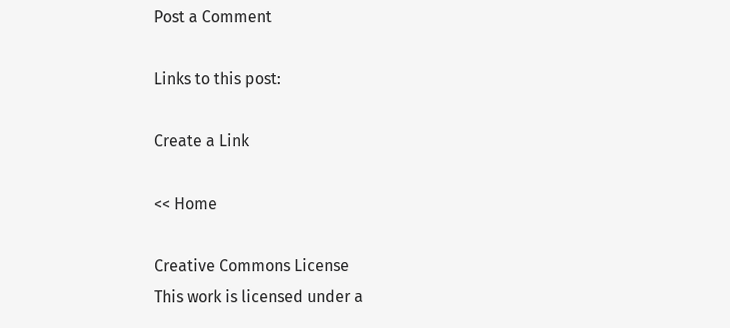Post a Comment

Links to this post:

Create a Link

<< Home

Creative Commons License
This work is licensed under a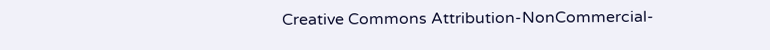Creative Commons Attribution-NonCommercial-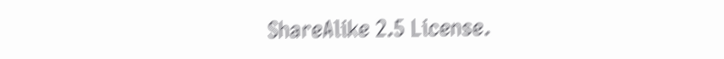ShareAlike 2.5 License.